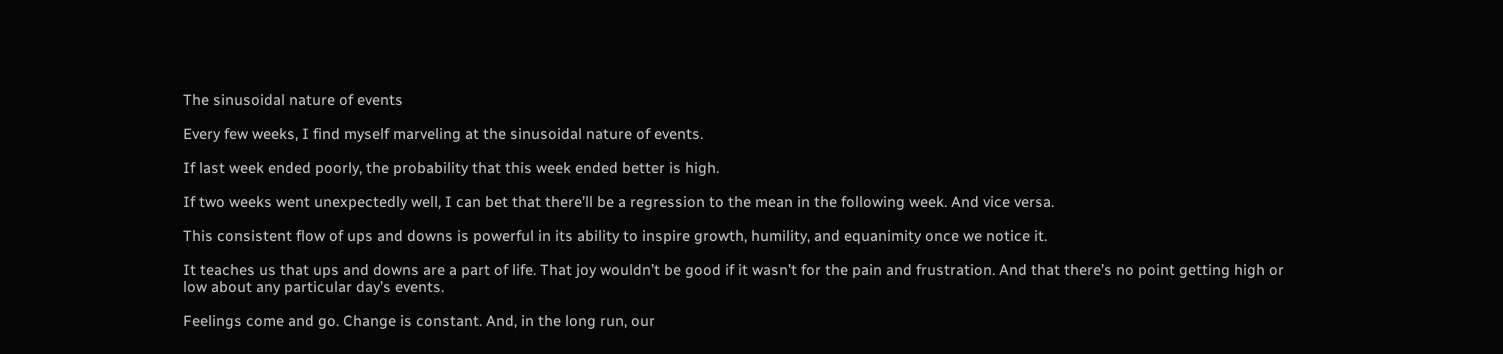The sinusoidal nature of events

Every few weeks, I find myself marveling at the sinusoidal nature of events.

If last week ended poorly, the probability that this week ended better is high.

If two weeks went unexpectedly well, I can bet that there’ll be a regression to the mean in the following week. And vice versa.

This consistent flow of ups and downs is powerful in its ability to inspire growth, humility, and equanimity once we notice it.

It teaches us that ups and downs are a part of life. That joy wouldn’t be good if it wasn’t for the pain and frustration. And that there’s no point getting high or low about any particular day’s events.

Feelings come and go. Change is constant. And, in the long run, our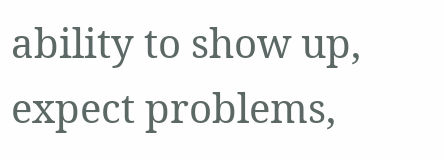ability to show up, expect problems,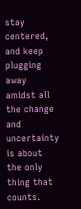stay centered, and keep plugging away amidst all the change and uncertainty is about the only thing that counts.